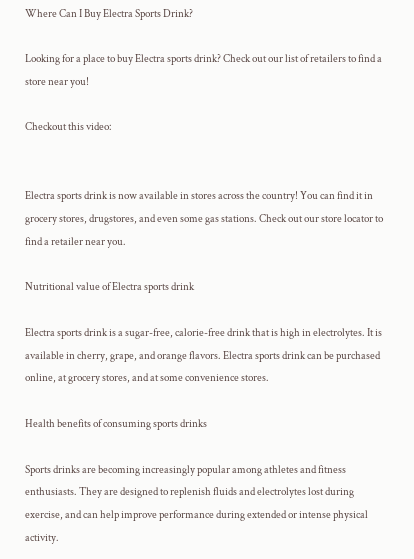Where Can I Buy Electra Sports Drink?

Looking for a place to buy Electra sports drink? Check out our list of retailers to find a store near you!

Checkout this video:


Electra sports drink is now available in stores across the country! You can find it in grocery stores, drugstores, and even some gas stations. Check out our store locator to find a retailer near you.

Nutritional value of Electra sports drink

Electra sports drink is a sugar-free, calorie-free drink that is high in electrolytes. It is available in cherry, grape, and orange flavors. Electra sports drink can be purchased online, at grocery stores, and at some convenience stores.

Health benefits of consuming sports drinks

Sports drinks are becoming increasingly popular among athletes and fitness enthusiasts. They are designed to replenish fluids and electrolytes lost during exercise, and can help improve performance during extended or intense physical activity.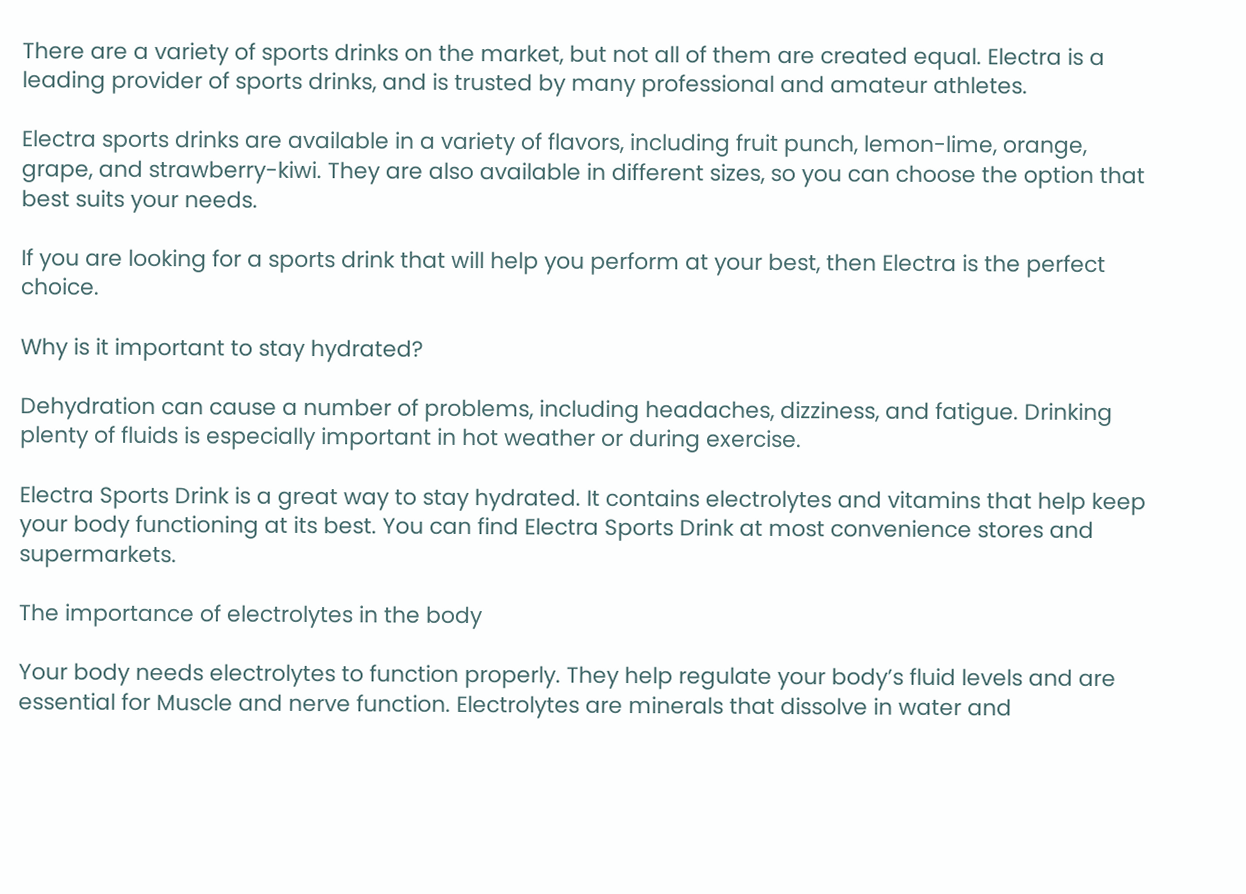There are a variety of sports drinks on the market, but not all of them are created equal. Electra is a leading provider of sports drinks, and is trusted by many professional and amateur athletes.

Electra sports drinks are available in a variety of flavors, including fruit punch, lemon-lime, orange, grape, and strawberry-kiwi. They are also available in different sizes, so you can choose the option that best suits your needs.

If you are looking for a sports drink that will help you perform at your best, then Electra is the perfect choice.

Why is it important to stay hydrated?

Dehydration can cause a number of problems, including headaches, dizziness, and fatigue. Drinking plenty of fluids is especially important in hot weather or during exercise.

Electra Sports Drink is a great way to stay hydrated. It contains electrolytes and vitamins that help keep your body functioning at its best. You can find Electra Sports Drink at most convenience stores and supermarkets.

The importance of electrolytes in the body

Your body needs electrolytes to function properly. They help regulate your body’s fluid levels and are essential for Muscle and nerve function. Electrolytes are minerals that dissolve in water and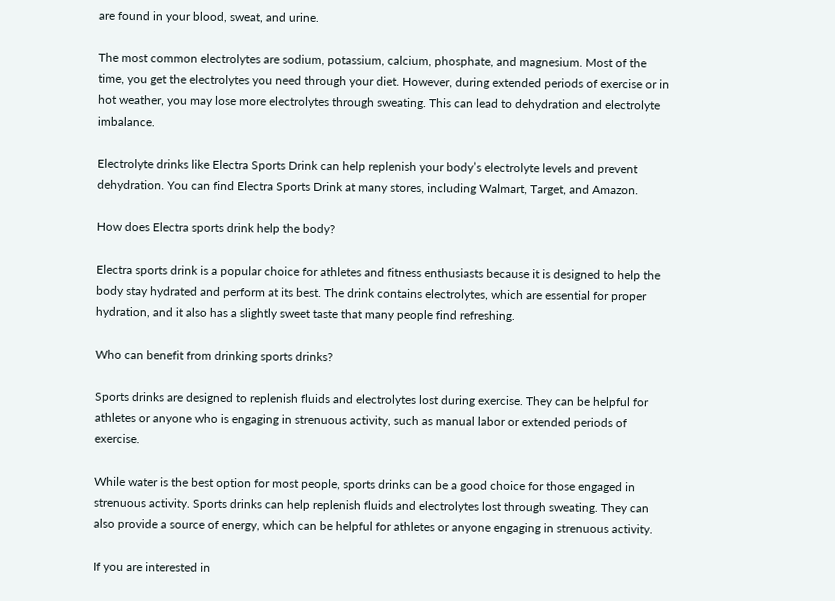are found in your blood, sweat, and urine.

The most common electrolytes are sodium, potassium, calcium, phosphate, and magnesium. Most of the time, you get the electrolytes you need through your diet. However, during extended periods of exercise or in hot weather, you may lose more electrolytes through sweating. This can lead to dehydration and electrolyte imbalance.

Electrolyte drinks like Electra Sports Drink can help replenish your body’s electrolyte levels and prevent dehydration. You can find Electra Sports Drink at many stores, including Walmart, Target, and Amazon.

How does Electra sports drink help the body?

Electra sports drink is a popular choice for athletes and fitness enthusiasts because it is designed to help the body stay hydrated and perform at its best. The drink contains electrolytes, which are essential for proper hydration, and it also has a slightly sweet taste that many people find refreshing.

Who can benefit from drinking sports drinks?

Sports drinks are designed to replenish fluids and electrolytes lost during exercise. They can be helpful for athletes or anyone who is engaging in strenuous activity, such as manual labor or extended periods of exercise.

While water is the best option for most people, sports drinks can be a good choice for those engaged in strenuous activity. Sports drinks can help replenish fluids and electrolytes lost through sweating. They can also provide a source of energy, which can be helpful for athletes or anyone engaging in strenuous activity.

If you are interested in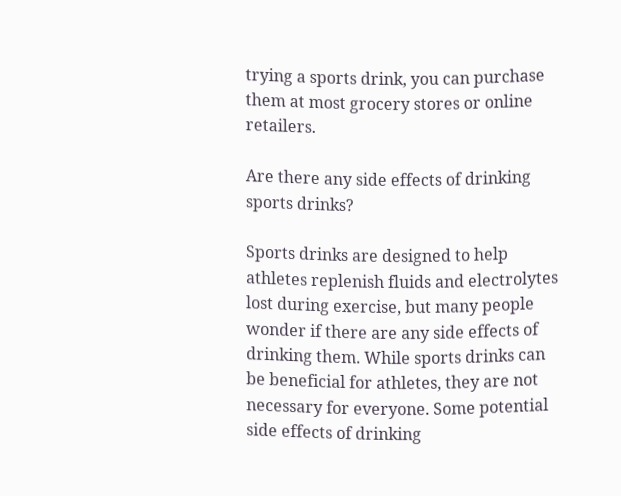trying a sports drink, you can purchase them at most grocery stores or online retailers.

Are there any side effects of drinking sports drinks?

Sports drinks are designed to help athletes replenish fluids and electrolytes lost during exercise, but many people wonder if there are any side effects of drinking them. While sports drinks can be beneficial for athletes, they are not necessary for everyone. Some potential side effects of drinking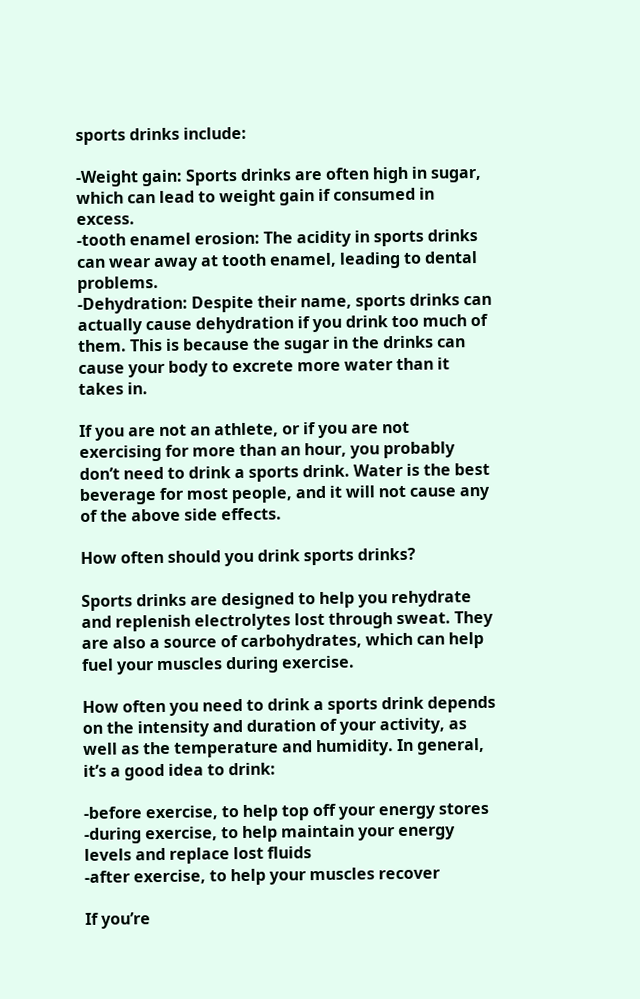sports drinks include:

-Weight gain: Sports drinks are often high in sugar, which can lead to weight gain if consumed in excess.
-tooth enamel erosion: The acidity in sports drinks can wear away at tooth enamel, leading to dental problems.
-Dehydration: Despite their name, sports drinks can actually cause dehydration if you drink too much of them. This is because the sugar in the drinks can cause your body to excrete more water than it takes in.

If you are not an athlete, or if you are not exercising for more than an hour, you probably don’t need to drink a sports drink. Water is the best beverage for most people, and it will not cause any of the above side effects.

How often should you drink sports drinks?

Sports drinks are designed to help you rehydrate and replenish electrolytes lost through sweat. They are also a source of carbohydrates, which can help fuel your muscles during exercise.

How often you need to drink a sports drink depends on the intensity and duration of your activity, as well as the temperature and humidity. In general, it’s a good idea to drink:

-before exercise, to help top off your energy stores
-during exercise, to help maintain your energy levels and replace lost fluids
-after exercise, to help your muscles recover

If you’re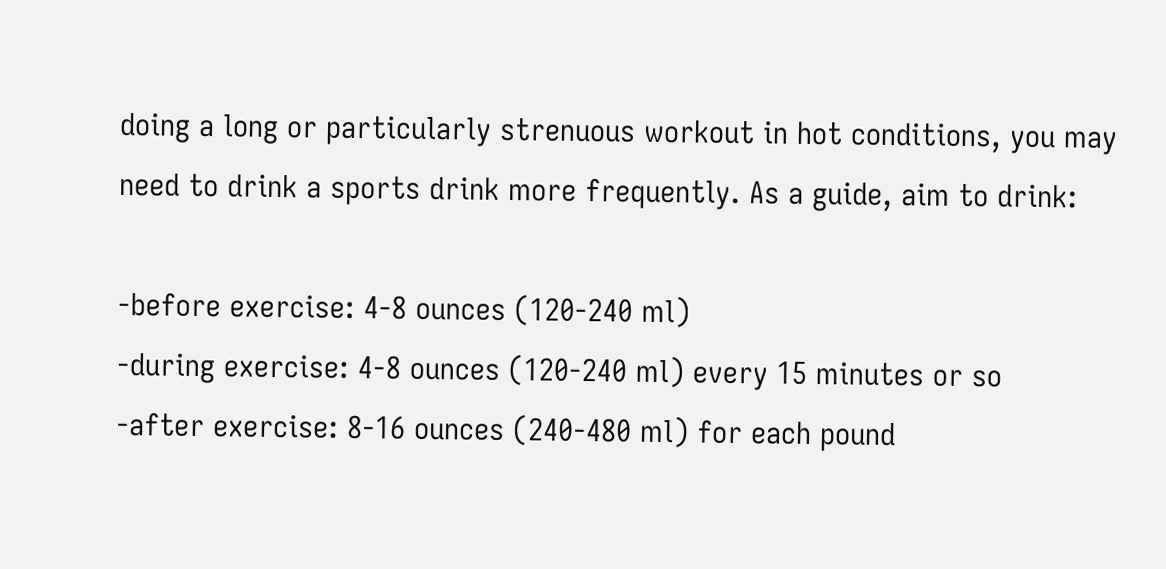doing a long or particularly strenuous workout in hot conditions, you may need to drink a sports drink more frequently. As a guide, aim to drink:

-before exercise: 4-8 ounces (120-240 ml)
-during exercise: 4-8 ounces (120-240 ml) every 15 minutes or so
-after exercise: 8-16 ounces (240-480 ml) for each pound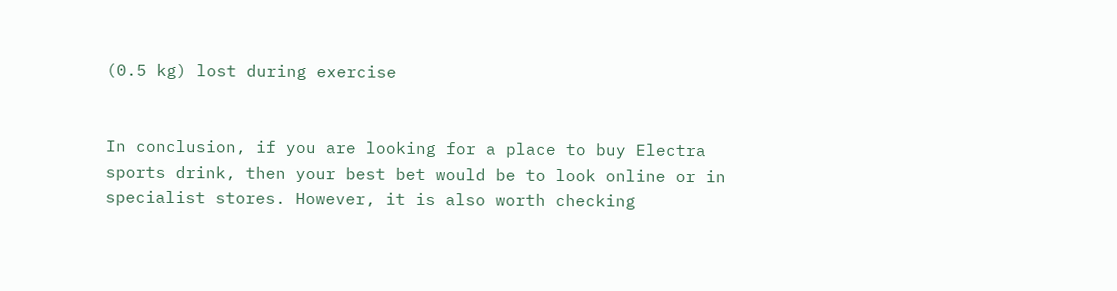(0.5 kg) lost during exercise


In conclusion, if you are looking for a place to buy Electra sports drink, then your best bet would be to look online or in specialist stores. However, it is also worth checking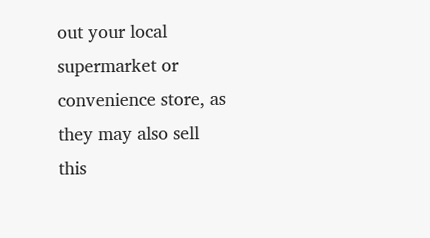out your local supermarket or convenience store, as they may also sell this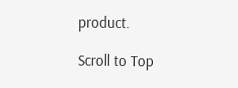product.

Scroll to Top